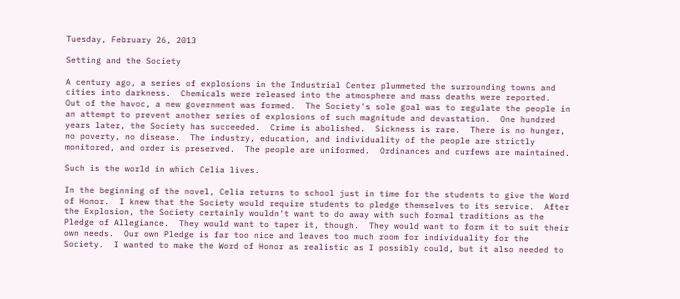Tuesday, February 26, 2013

Setting and the Society

A century ago, a series of explosions in the Industrial Center plummeted the surrounding towns and cities into darkness.  Chemicals were released into the atmosphere and mass deaths were reported.  Out of the havoc, a new government was formed.  The Society's sole goal was to regulate the people in an attempt to prevent another series of explosions of such magnitude and devastation.  One hundred years later, the Society has succeeded.  Crime is abolished.  Sickness is rare.  There is no hunger, no poverty, no disease.  The industry, education, and individuality of the people are strictly monitored, and order is preserved.  The people are uniformed.  Ordinances and curfews are maintained.

Such is the world in which Celia lives.

In the beginning of the novel, Celia returns to school just in time for the students to give the Word of Honor.  I knew that the Society would require students to pledge themselves to its service.  After the Explosion, the Society certainly wouldn't want to do away with such formal traditions as the Pledge of Allegiance.  They would want to taper it, though.  They would want to form it to suit their own needs.  Our own Pledge is far too nice and leaves too much room for individuality for the Society.  I wanted to make the Word of Honor as realistic as I possibly could, but it also needed to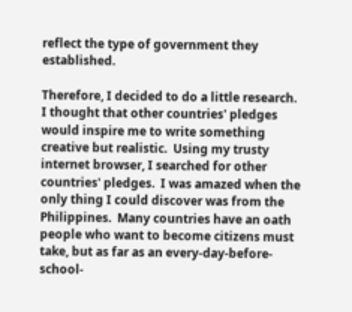reflect the type of government they established.

Therefore, I decided to do a little research.  I thought that other countries' pledges would inspire me to write something creative but realistic.  Using my trusty internet browser, I searched for other countries' pledges.  I was amazed when the only thing I could discover was from the Philippines.  Many countries have an oath people who want to become citizens must take, but as far as an every-day-before-school-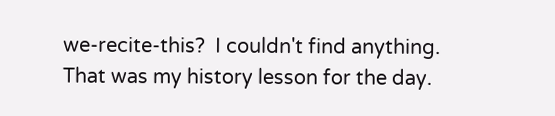we-recite-this?  I couldn't find anything.  That was my history lesson for the day.